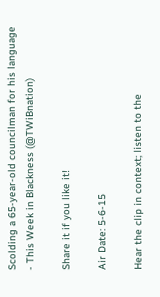Scolding a 65-year-old councilman for his language - This Week in Blackness (@TWiBnation)

Share it if you like it!

Air Date: 5-6-15

Hear the clip in context; listen to the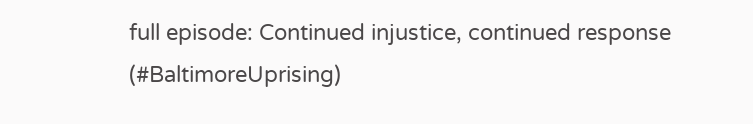full episode: Continued injustice, continued response (#BaltimoreUprising)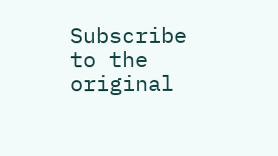Subscribe to the original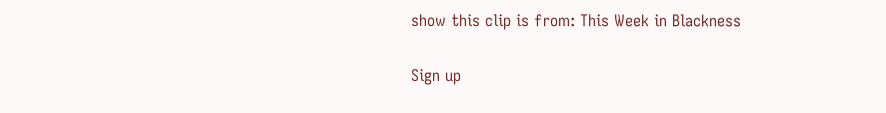show this clip is from: This Week in Blackness

Sign up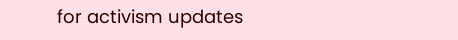for activism updates